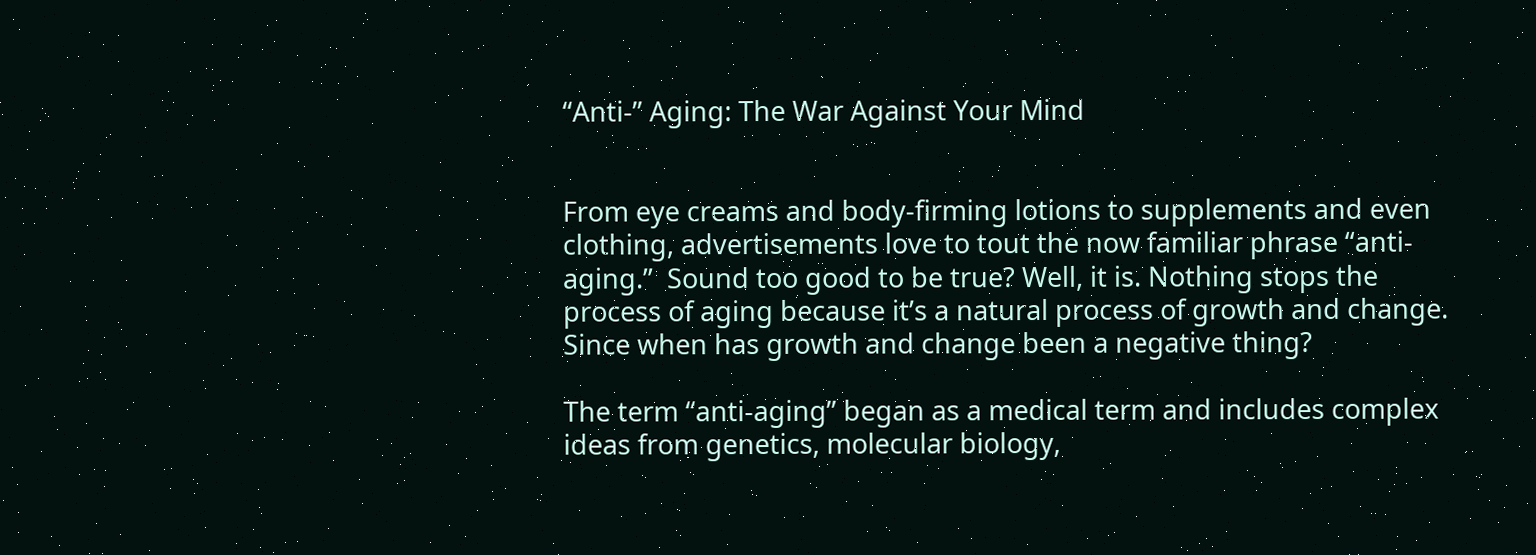“Anti-” Aging: The War Against Your Mind


From eye creams and body-firming lotions to supplements and even clothing, advertisements love to tout the now familiar phrase “anti-aging.”  Sound too good to be true? Well, it is. Nothing stops the process of aging because it’s a natural process of growth and change. Since when has growth and change been a negative thing?

The term “anti-aging” began as a medical term and includes complex ideas from genetics, molecular biology,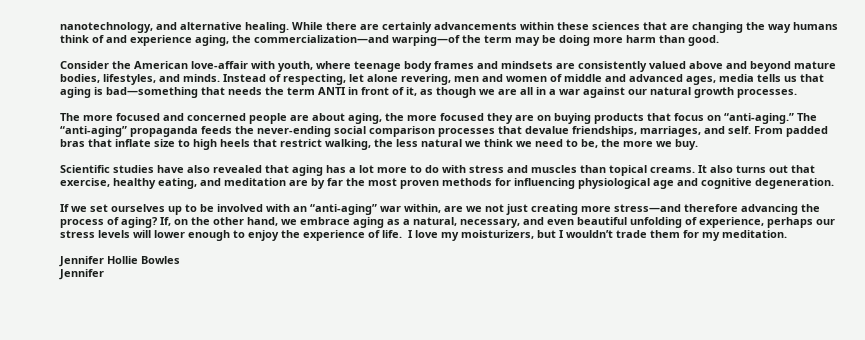nanotechnology, and alternative healing. While there are certainly advancements within these sciences that are changing the way humans think of and experience aging, the commercialization—and warping—of the term may be doing more harm than good.

Consider the American love-affair with youth, where teenage body frames and mindsets are consistently valued above and beyond mature bodies, lifestyles, and minds. Instead of respecting, let alone revering, men and women of middle and advanced ages, media tells us that aging is bad—something that needs the term ANTI in front of it, as though we are all in a war against our natural growth processes.

The more focused and concerned people are about aging, the more focused they are on buying products that focus on “anti-aging.” The “anti-aging” propaganda feeds the never-ending social comparison processes that devalue friendships, marriages, and self. From padded bras that inflate size to high heels that restrict walking, the less natural we think we need to be, the more we buy.

Scientific studies have also revealed that aging has a lot more to do with stress and muscles than topical creams. It also turns out that exercise, healthy eating, and meditation are by far the most proven methods for influencing physiological age and cognitive degeneration.

If we set ourselves up to be involved with an “anti-aging” war within, are we not just creating more stress—and therefore advancing the process of aging? If, on the other hand, we embrace aging as a natural, necessary, and even beautiful unfolding of experience, perhaps our stress levels will lower enough to enjoy the experience of life.  I love my moisturizers, but I wouldn’t trade them for my meditation.

Jennifer Hollie Bowles
Jennifer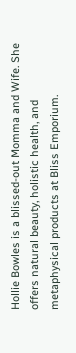Hollie Bowles is a blissed-out Momma and Wife. She offers natural beauty, holistic health, and metaphysical products at Bliss Emporium.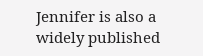Jennifer is also a widely published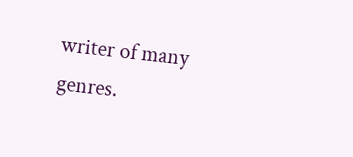writer of many genres.